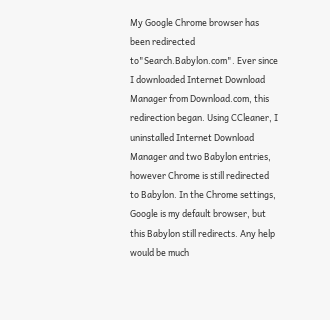My Google Chrome browser has been redirected to"Search.Babylon.com". Ever since I downloaded Internet Download Manager from Download.com, this redirection began. Using CCleaner, I uninstalled Internet Download Manager and two Babylon entries, however Chrome is still redirected to Babylon. In the Chrome settings, Google is my default browser, but this Babylon still redirects. Any help would be much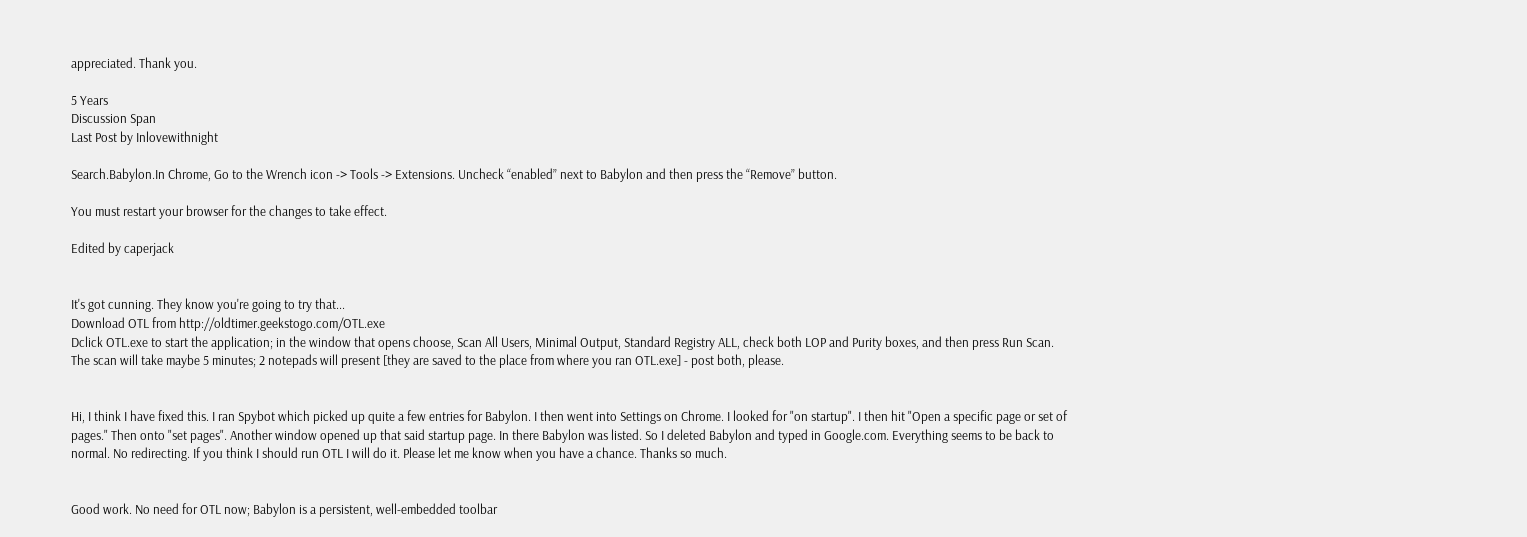appreciated. Thank you.

5 Years
Discussion Span
Last Post by Inlovewithnight

Search.Babylon.In Chrome, Go to the Wrench icon -> Tools -> Extensions. Uncheck “enabled” next to Babylon and then press the “Remove” button.

You must restart your browser for the changes to take effect.

Edited by caperjack


It's got cunning. They know you're going to try that...
Download OTL from http://oldtimer.geekstogo.com/OTL.exe
Dclick OTL.exe to start the application; in the window that opens choose, Scan All Users, Minimal Output, Standard Registry ALL, check both LOP and Purity boxes, and then press Run Scan.
The scan will take maybe 5 minutes; 2 notepads will present [they are saved to the place from where you ran OTL.exe] - post both, please.


Hi, I think I have fixed this. I ran Spybot which picked up quite a few entries for Babylon. I then went into Settings on Chrome. I looked for "on startup". I then hit "Open a specific page or set of pages." Then onto "set pages". Another window opened up that said startup page. In there Babylon was listed. So I deleted Babylon and typed in Google.com. Everything seems to be back to normal. No redirecting. If you think I should run OTL I will do it. Please let me know when you have a chance. Thanks so much.


Good work. No need for OTL now; Babylon is a persistent, well-embedded toolbar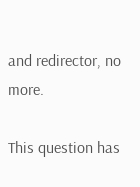and redirector, no more.

This question has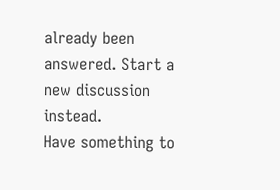already been answered. Start a new discussion instead.
Have something to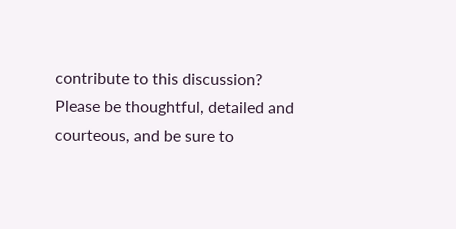contribute to this discussion? Please be thoughtful, detailed and courteous, and be sure to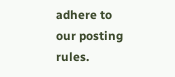adhere to our posting rules.